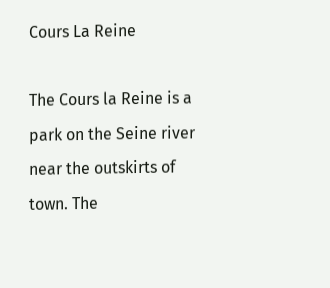Cours La Reine

The Cours la Reine is a park on the Seine river near the outskirts of town. The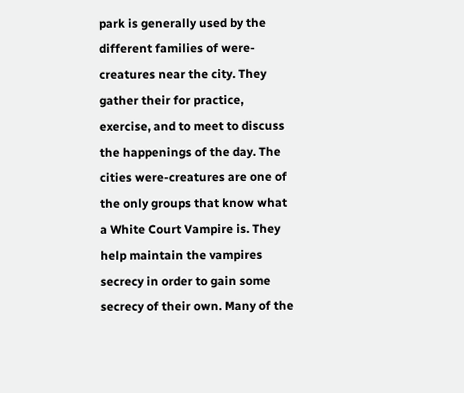park is generally used by the different families of were-creatures near the city. They gather their for practice, exercise, and to meet to discuss the happenings of the day. The cities were-creatures are one of the only groups that know what a White Court Vampire is. They help maintain the vampires secrecy in order to gain some secrecy of their own. Many of the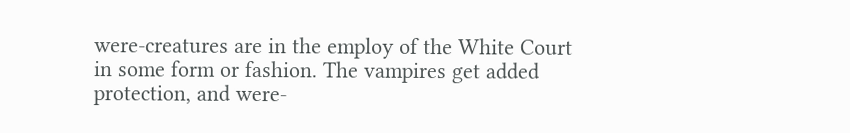were-creatures are in the employ of the White Court in some form or fashion. The vampires get added protection, and were-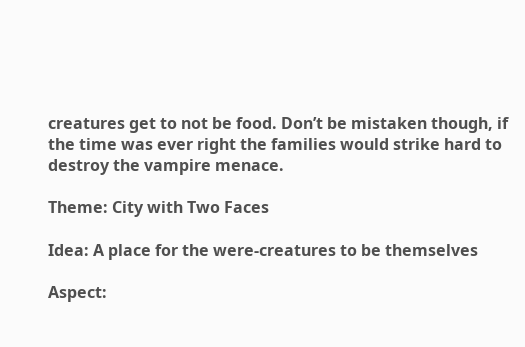creatures get to not be food. Don’t be mistaken though, if the time was ever right the families would strike hard to destroy the vampire menace.

Theme: City with Two Faces

Idea: A place for the were-creatures to be themselves

Aspect: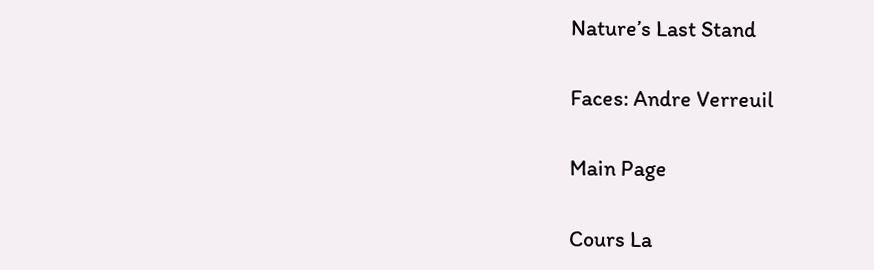Nature’s Last Stand

Faces: Andre Verreuil

Main Page

Cours La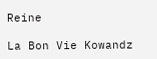Reine

La Bon Vie Kowandz